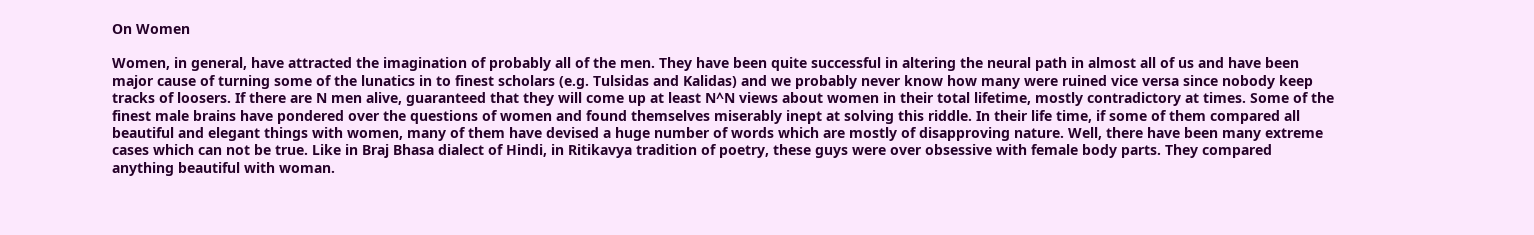On Women

Women, in general, have attracted the imagination of probably all of the men. They have been quite successful in altering the neural path in almost all of us and have been major cause of turning some of the lunatics in to finest scholars (e.g. Tulsidas and Kalidas) and we probably never know how many were ruined vice versa since nobody keep tracks of loosers. If there are N men alive, guaranteed that they will come up at least N^N views about women in their total lifetime, mostly contradictory at times. Some of the finest male brains have pondered over the questions of women and found themselves miserably inept at solving this riddle. In their life time, if some of them compared all beautiful and elegant things with women, many of them have devised a huge number of words which are mostly of disapproving nature. Well, there have been many extreme cases which can not be true. Like in Braj Bhasa dialect of Hindi, in Ritikavya tradition of poetry, these guys were over obsessive with female body parts. They compared anything beautiful with woman.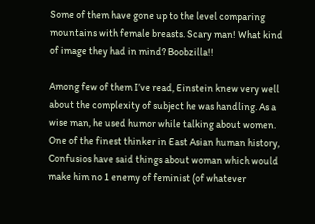Some of them have gone up to the level comparing mountains with female breasts. Scary man! What kind of image they had in mind? Boobzilla!!

Among few of them I’ve read, Einstein knew very well about the complexity of subject he was handling. As a wise man, he used humor while talking about women. One of the finest thinker in East Asian human history, Confusios have said things about woman which would make him no 1 enemy of feminist (of whatever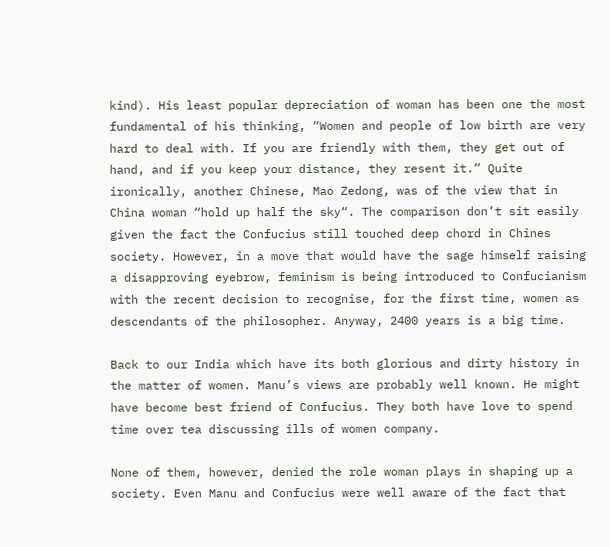kind). His least popular depreciation of woman has been one the most fundamental of his thinking, “Women and people of low birth are very hard to deal with. If you are friendly with them, they get out of hand, and if you keep your distance, they resent it.” Quite ironically, another Chinese, Mao Zedong, was of the view that in China woman “hold up half the sky“. The comparison don’t sit easily given the fact the Confucius still touched deep chord in Chines society. However, in a move that would have the sage himself raising a disapproving eyebrow, feminism is being introduced to Confucianism with the recent decision to recognise, for the first time, women as descendants of the philosopher. Anyway, 2400 years is a big time.

Back to our India which have its both glorious and dirty history in the matter of women. Manu’s views are probably well known. He might have become best friend of Confucius. They both have love to spend time over tea discussing ills of women company.

None of them, however, denied the role woman plays in shaping up a society. Even Manu and Confucius were well aware of the fact that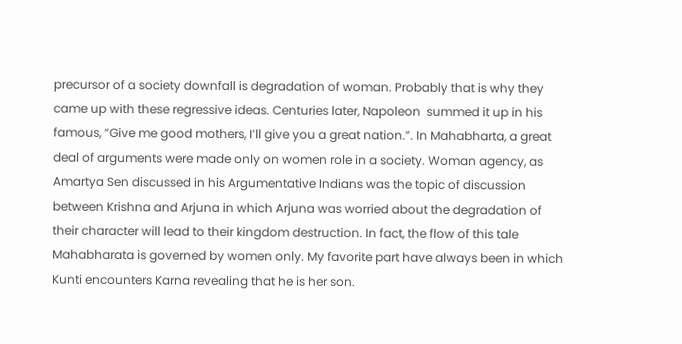precursor of a society downfall is degradation of woman. Probably that is why they came up with these regressive ideas. Centuries later, Napoleon  summed it up in his famous, “Give me good mothers, I’ll give you a great nation.”. In Mahabharta, a great deal of arguments were made only on women role in a society. Woman agency, as Amartya Sen discussed in his Argumentative Indians was the topic of discussion between Krishna and Arjuna in which Arjuna was worried about the degradation of their character will lead to their kingdom destruction. In fact, the flow of this tale Mahabharata is governed by women only. My favorite part have always been in which Kunti encounters Karna revealing that he is her son.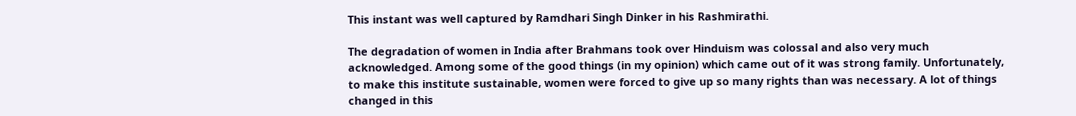This instant was well captured by Ramdhari Singh Dinker in his Rashmirathi.

The degradation of women in India after Brahmans took over Hinduism was colossal and also very much acknowledged. Among some of the good things (in my opinion) which came out of it was strong family. Unfortunately, to make this institute sustainable, women were forced to give up so many rights than was necessary. A lot of things changed in this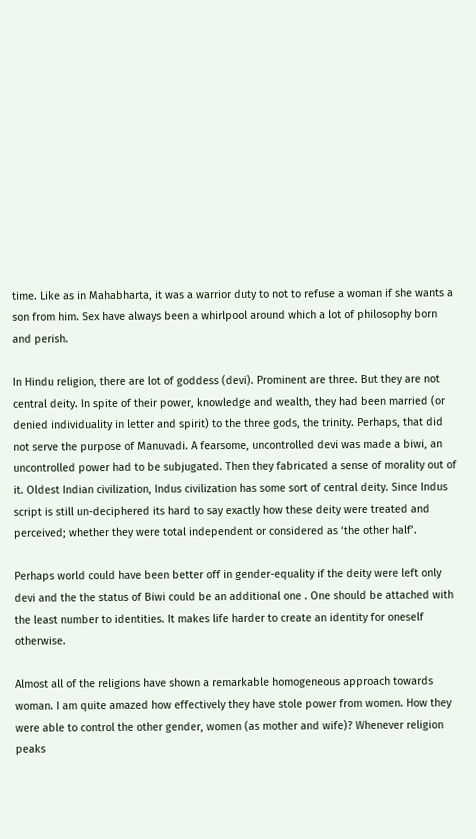time. Like as in Mahabharta, it was a warrior duty to not to refuse a woman if she wants a son from him. Sex have always been a whirlpool around which a lot of philosophy born and perish.

In Hindu religion, there are lot of goddess (devi). Prominent are three. But they are not central deity. In spite of their power, knowledge and wealth, they had been married (or denied individuality in letter and spirit) to the three gods, the trinity. Perhaps, that did not serve the purpose of Manuvadi. A fearsome, uncontrolled devi was made a biwi, an uncontrolled power had to be subjugated. Then they fabricated a sense of morality out of it. Oldest Indian civilization, Indus civilization has some sort of central deity. Since Indus script is still un-deciphered its hard to say exactly how these deity were treated and perceived; whether they were total independent or considered as ‘the other half’.

Perhaps world could have been better off in gender-equality if the deity were left only devi and the the status of Biwi could be an additional one . One should be attached with the least number to identities. It makes life harder to create an identity for oneself otherwise.

Almost all of the religions have shown a remarkable homogeneous approach towards woman. I am quite amazed how effectively they have stole power from women. How they were able to control the other gender, women (as mother and wife)? Whenever religion peaks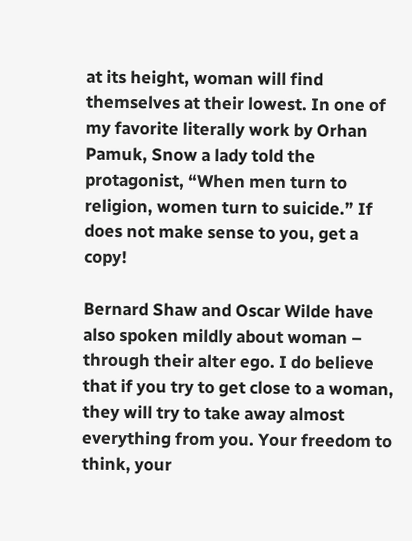at its height, woman will find themselves at their lowest. In one of my favorite literally work by Orhan Pamuk, Snow a lady told the protagonist, “When men turn to religion, women turn to suicide.” If does not make sense to you, get a copy!

Bernard Shaw and Oscar Wilde have also spoken mildly about woman – through their alter ego. I do believe that if you try to get close to a woman, they will try to take away almost everything from you. Your freedom to think, your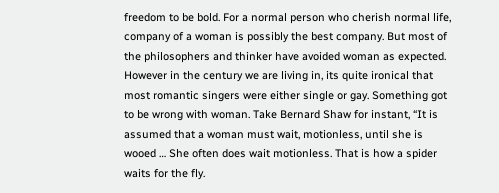freedom to be bold. For a normal person who cherish normal life, company of a woman is possibly the best company. But most of the philosophers and thinker have avoided woman as expected. However in the century we are living in, its quite ironical that most romantic singers were either single or gay. Something got to be wrong with woman. Take Bernard Shaw for instant, “It is assumed that a woman must wait, motionless, until she is wooed … She often does wait motionless. That is how a spider waits for the fly.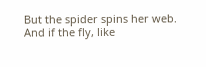But the spider spins her web. And if the fly, like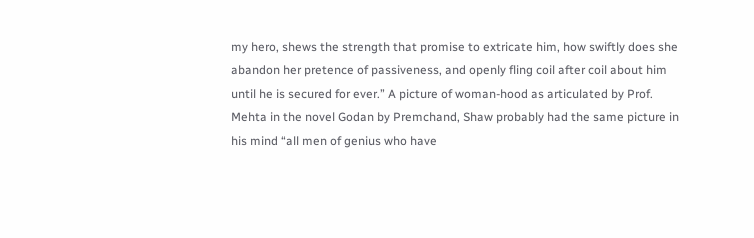my hero, shews the strength that promise to extricate him, how swiftly does she abandon her pretence of passiveness, and openly fling coil after coil about him until he is secured for ever.” A picture of woman-hood as articulated by Prof. Mehta in the novel Godan by Premchand, Shaw probably had the same picture in his mind “all men of genius who have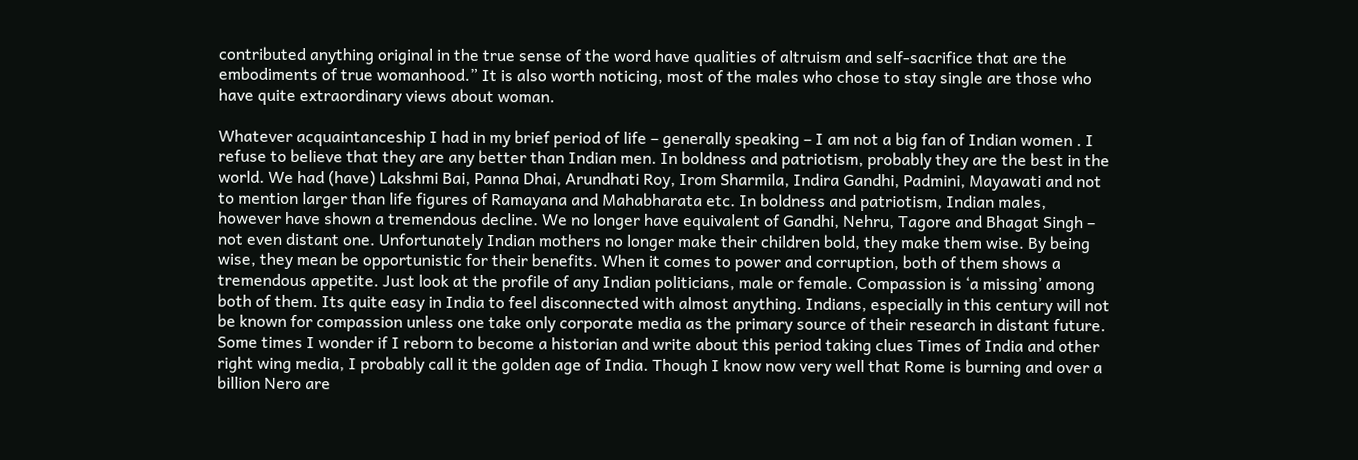contributed anything original in the true sense of the word have qualities of altruism and self-sacrifice that are the embodiments of true womanhood.” It is also worth noticing, most of the males who chose to stay single are those who have quite extraordinary views about woman.

Whatever acquaintanceship I had in my brief period of life – generally speaking – I am not a big fan of Indian women . I refuse to believe that they are any better than Indian men. In boldness and patriotism, probably they are the best in the world. We had (have) Lakshmi Bai, Panna Dhai, Arundhati Roy, Irom Sharmila, Indira Gandhi, Padmini, Mayawati and not to mention larger than life figures of Ramayana and Mahabharata etc. In boldness and patriotism, Indian males, however have shown a tremendous decline. We no longer have equivalent of Gandhi, Nehru, Tagore and Bhagat Singh – not even distant one. Unfortunately Indian mothers no longer make their children bold, they make them wise. By being wise, they mean be opportunistic for their benefits. When it comes to power and corruption, both of them shows a tremendous appetite. Just look at the profile of any Indian politicians, male or female. Compassion is ‘a missing’ among both of them. Its quite easy in India to feel disconnected with almost anything. Indians, especially in this century will not be known for compassion unless one take only corporate media as the primary source of their research in distant future. Some times I wonder if I reborn to become a historian and write about this period taking clues Times of India and other right wing media, I probably call it the golden age of India. Though I know now very well that Rome is burning and over a billion Nero are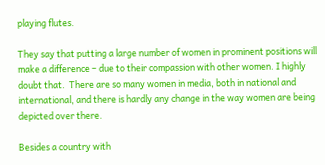playing flutes.

They say that putting a large number of women in prominent positions will make a difference – due to their compassion with other women. I highly doubt that.  There are so many women in media, both in national and international, and there is hardly any change in the way women are being depicted over there.

Besides a country with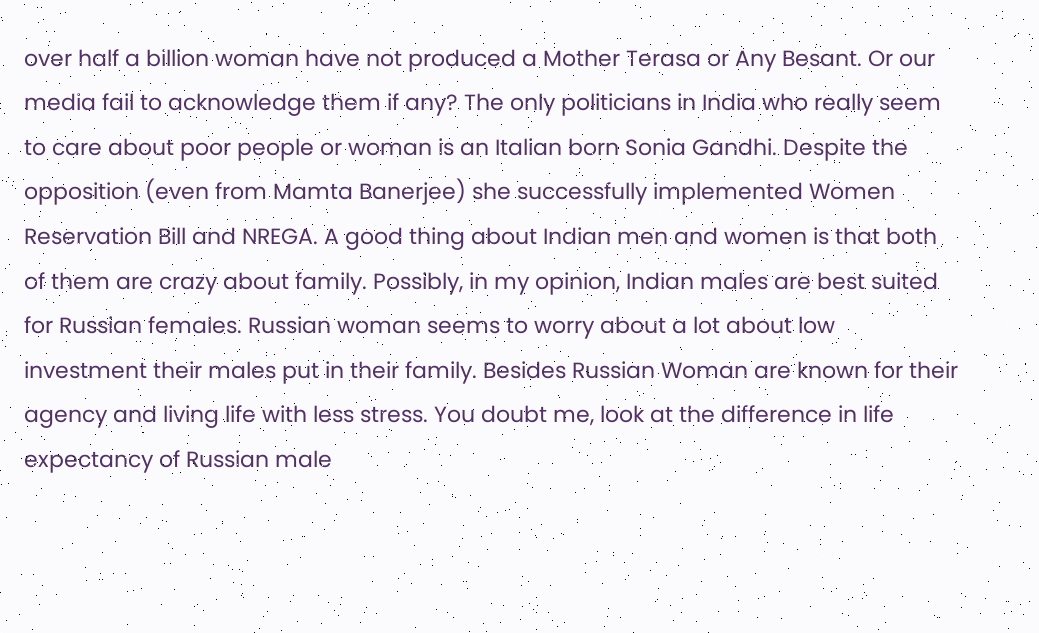over half a billion woman have not produced a Mother Terasa or Any Besant. Or our media fail to acknowledge them if any? The only politicians in India who really seem to care about poor people or woman is an Italian born Sonia Gandhi. Despite the opposition (even from Mamta Banerjee) she successfully implemented Women Reservation Bill and NREGA. A good thing about Indian men and women is that both of them are crazy about family. Possibly, in my opinion, Indian males are best suited for Russian females. Russian woman seems to worry about a lot about low investment their males put in their family. Besides Russian Woman are known for their agency and living life with less stress. You doubt me, look at the difference in life expectancy of Russian male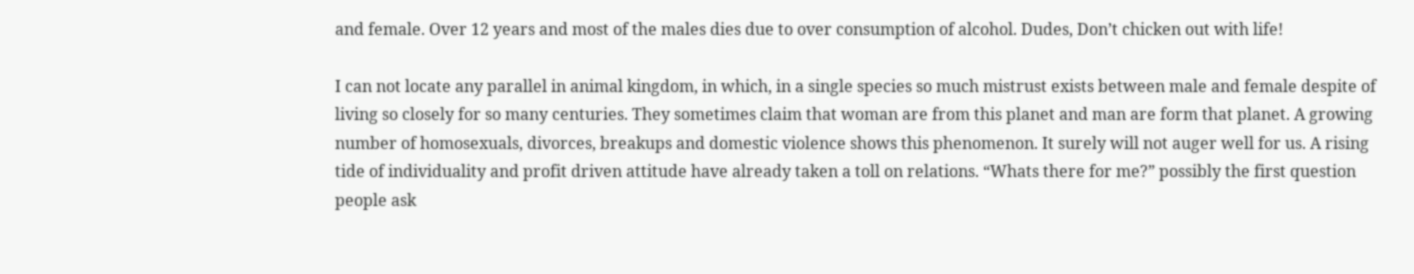and female. Over 12 years and most of the males dies due to over consumption of alcohol. Dudes, Don’t chicken out with life!

I can not locate any parallel in animal kingdom, in which, in a single species so much mistrust exists between male and female despite of living so closely for so many centuries. They sometimes claim that woman are from this planet and man are form that planet. A growing number of homosexuals, divorces, breakups and domestic violence shows this phenomenon. It surely will not auger well for us. A rising tide of individuality and profit driven attitude have already taken a toll on relations. “Whats there for me?” possibly the first question people ask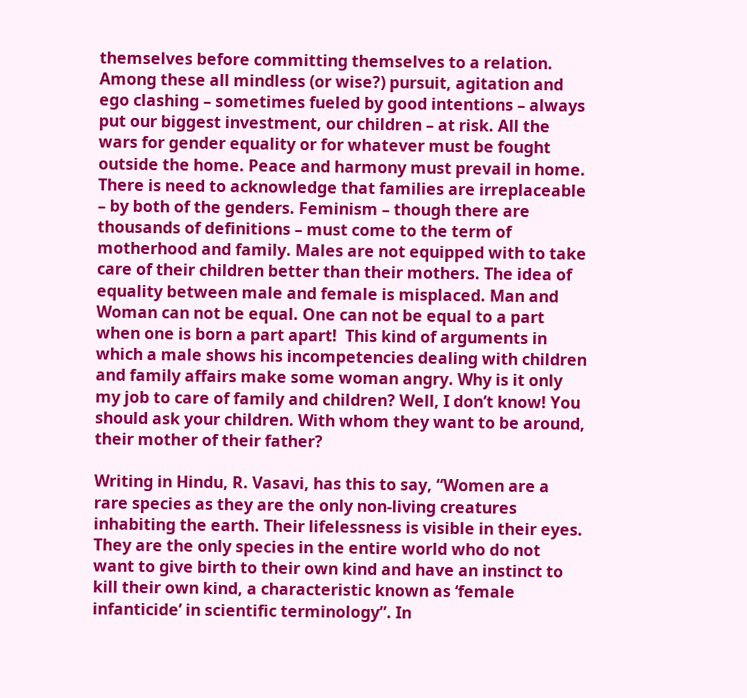themselves before committing themselves to a relation. Among these all mindless (or wise?) pursuit, agitation and ego clashing – sometimes fueled by good intentions – always put our biggest investment, our children – at risk. All the wars for gender equality or for whatever must be fought outside the home. Peace and harmony must prevail in home. There is need to acknowledge that families are irreplaceable – by both of the genders. Feminism – though there are thousands of definitions – must come to the term of motherhood and family. Males are not equipped with to take care of their children better than their mothers. The idea of equality between male and female is misplaced. Man and Woman can not be equal. One can not be equal to a part when one is born a part apart!  This kind of arguments in which a male shows his incompetencies dealing with children and family affairs make some woman angry. Why is it only my job to care of family and children? Well, I don’t know! You should ask your children. With whom they want to be around, their mother of their father?

Writing in Hindu, R. Vasavi, has this to say, “Women are a rare species as they are the only non-living creatures inhabiting the earth. Their lifelessness is visible in their eyes. They are the only species in the entire world who do not want to give birth to their own kind and have an instinct to kill their own kind, a characteristic known as ‘female infanticide’ in scientific terminology”. In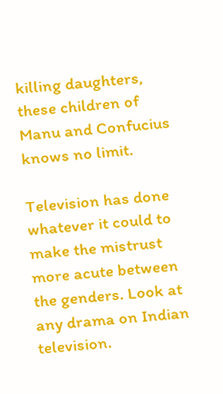killing daughters, these children of Manu and Confucius knows no limit.

Television has done whatever it could to make the mistrust more acute between the genders. Look at any drama on Indian television.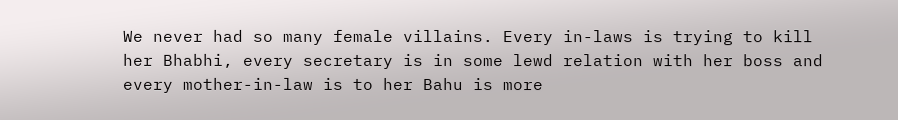We never had so many female villains. Every in-laws is trying to kill her Bhabhi, every secretary is in some lewd relation with her boss and every mother-in-law is to her Bahu is more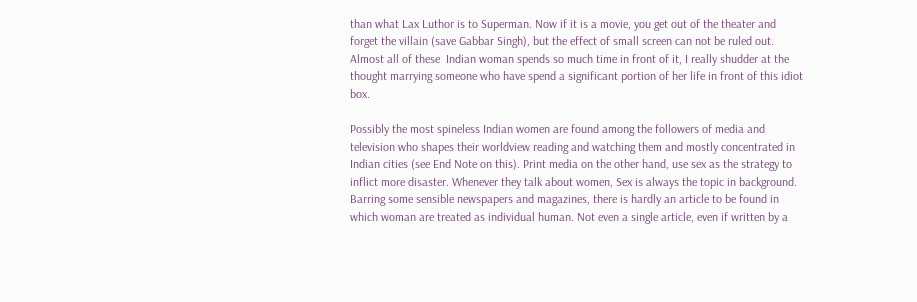than what Lax Luthor is to Superman. Now if it is a movie, you get out of the theater and forget the villain (save Gabbar Singh), but the effect of small screen can not be ruled out. Almost all of these  Indian woman spends so much time in front of it, I really shudder at the thought marrying someone who have spend a significant portion of her life in front of this idiot box.

Possibly the most spineless Indian women are found among the followers of media and television who shapes their worldview reading and watching them and mostly concentrated in Indian cities (see End Note on this). Print media on the other hand, use sex as the strategy to inflict more disaster. Whenever they talk about women, Sex is always the topic in background. Barring some sensible newspapers and magazines, there is hardly an article to be found in which woman are treated as individual human. Not even a single article, even if written by a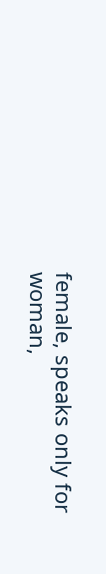female, speaks only for woman,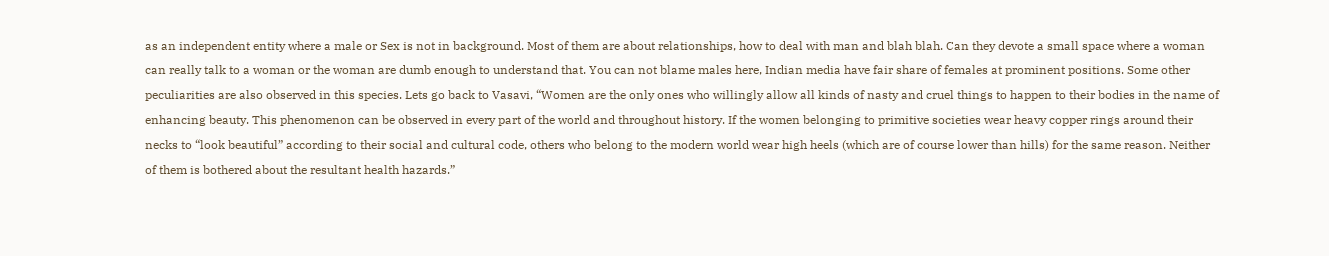as an independent entity where a male or Sex is not in background. Most of them are about relationships, how to deal with man and blah blah. Can they devote a small space where a woman can really talk to a woman or the woman are dumb enough to understand that. You can not blame males here, Indian media have fair share of females at prominent positions. Some other peculiarities are also observed in this species. Lets go back to Vasavi, “Women are the only ones who willingly allow all kinds of nasty and cruel things to happen to their bodies in the name of enhancing beauty. This phenomenon can be observed in every part of the world and throughout history. If the women belonging to primitive societies wear heavy copper rings around their necks to “look beautiful” according to their social and cultural code, others who belong to the modern world wear high heels (which are of course lower than hills) for the same reason. Neither of them is bothered about the resultant health hazards.”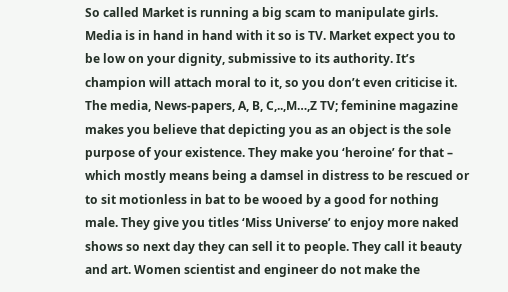So called Market is running a big scam to manipulate girls. Media is in hand in hand with it so is TV. Market expect you to be low on your dignity, submissive to its authority. It’s champion will attach moral to it, so you don’t even criticise it. The media, News-papers, A, B, C,..,M…,Z TV; feminine magazine makes you believe that depicting you as an object is the sole purpose of your existence. They make you ‘heroine’ for that – which mostly means being a damsel in distress to be rescued or to sit motionless in bat to be wooed by a good for nothing male. They give you titles ‘Miss Universe’ to enjoy more naked shows so next day they can sell it to people. They call it beauty and art. Women scientist and engineer do not make the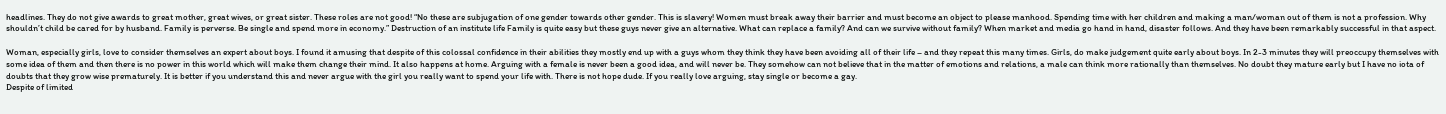headlines. They do not give awards to great mother, great wives, or great sister. These roles are not good! “No these are subjugation of one gender towards other gender. This is slavery! Women must break away their barrier and must become an object to please manhood. Spending time with her children and making a man/woman out of them is not a profession. Why shouldn’t child be cared for by husband. Family is perverse. Be single and spend more in economy.” Destruction of an institute life Family is quite easy but these guys never give an alternative. What can replace a family? And can we survive without family? When market and media go hand in hand, disaster follows. And they have been remarkably successful in that aspect.

Woman, especially girls, love to consider themselves an expert about boys. I found it amusing that despite of this colossal confidence in their abilities they mostly end up with a guys whom they think they have been avoiding all of their life – and they repeat this many times. Girls, do make judgement quite early about boys. In 2-3 minutes they will preoccupy themselves with some idea of them and then there is no power in this world which will make them change their mind. It also happens at home. Arguing with a female is never been a good idea, and will never be. They somehow can not believe that in the matter of emotions and relations, a male can think more rationally than themselves. No doubt they mature early but I have no iota of doubts that they grow wise prematurely. It is better if you understand this and never argue with the girl you really want to spend your life with. There is not hope dude. If you really love arguing, stay single or become a gay.
Despite of limited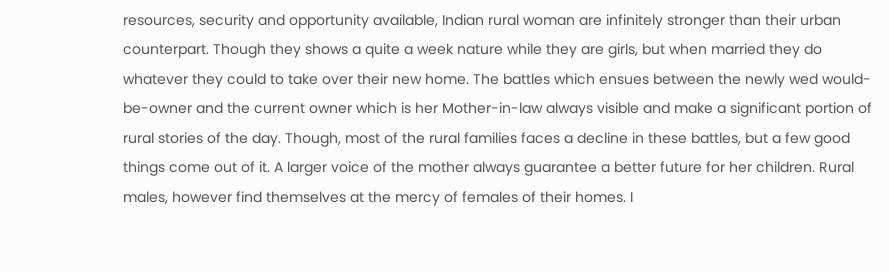resources, security and opportunity available, Indian rural woman are infinitely stronger than their urban counterpart. Though they shows a quite a week nature while they are girls, but when married they do whatever they could to take over their new home. The battles which ensues between the newly wed would-be-owner and the current owner which is her Mother-in-law always visible and make a significant portion of rural stories of the day. Though, most of the rural families faces a decline in these battles, but a few good things come out of it. A larger voice of the mother always guarantee a better future for her children. Rural males, however find themselves at the mercy of females of their homes. I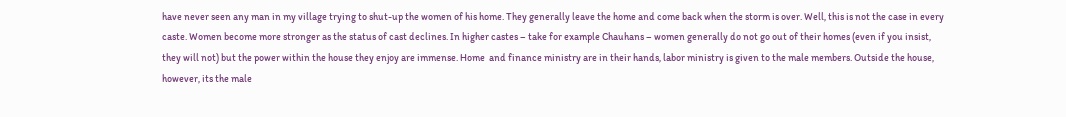have never seen any man in my village trying to shut-up the women of his home. They generally leave the home and come back when the storm is over. Well, this is not the case in every caste. Women become more stronger as the status of cast declines. In higher castes – take for example Chauhans – women generally do not go out of their homes (even if you insist, they will not) but the power within the house they enjoy are immense. Home  and finance ministry are in their hands, labor ministry is given to the male members. Outside the house, however, its the male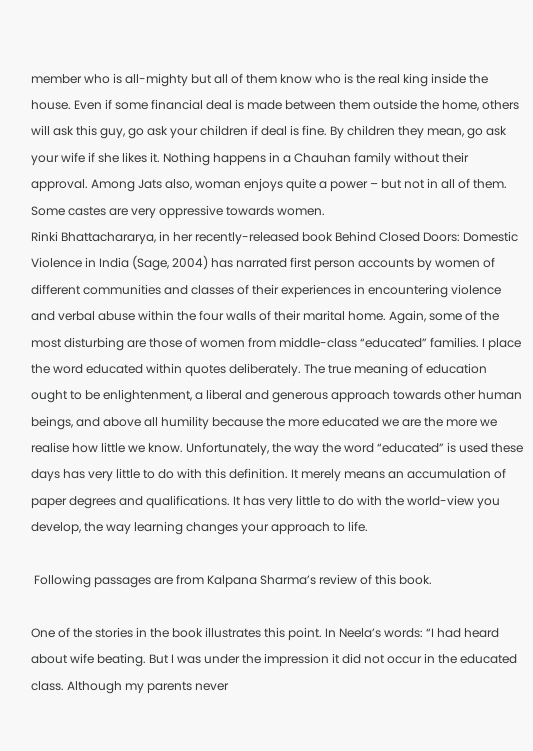member who is all-mighty but all of them know who is the real king inside the house. Even if some financial deal is made between them outside the home, others will ask this guy, go ask your children if deal is fine. By children they mean, go ask your wife if she likes it. Nothing happens in a Chauhan family without their approval. Among Jats also, woman enjoys quite a power – but not in all of them. Some castes are very oppressive towards women.
Rinki Bhattachararya, in her recently-released book Behind Closed Doors: Domestic Violence in India (Sage, 2004) has narrated first person accounts by women of different communities and classes of their experiences in encountering violence and verbal abuse within the four walls of their marital home. Again, some of the most disturbing are those of women from middle-class “educated” families. I place the word educated within quotes deliberately. The true meaning of education ought to be enlightenment, a liberal and generous approach towards other human beings, and above all humility because the more educated we are the more we realise how little we know. Unfortunately, the way the word “educated” is used these days has very little to do with this definition. It merely means an accumulation of paper degrees and qualifications. It has very little to do with the world-view you develop, the way learning changes your approach to life.

 Following passages are from Kalpana Sharma’s review of this book.

One of the stories in the book illustrates this point. In Neela’s words: “I had heard about wife beating. But I was under the impression it did not occur in the educated class. Although my parents never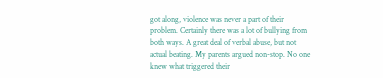got along, violence was never a part of their problem. Certainly there was a lot of bullying from both ways. A great deal of verbal abuse, but not actual beating. My parents argued non-stop. No one knew what triggered their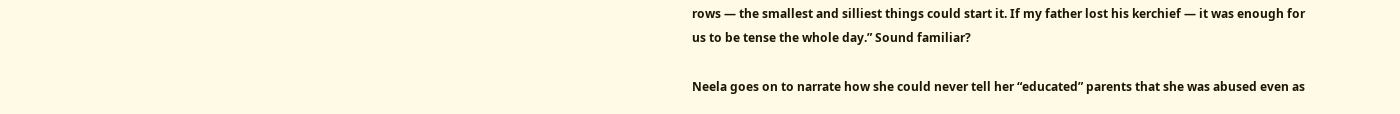rows — the smallest and silliest things could start it. If my father lost his kerchief — it was enough for us to be tense the whole day.” Sound familiar?

Neela goes on to narrate how she could never tell her “educated” parents that she was abused even as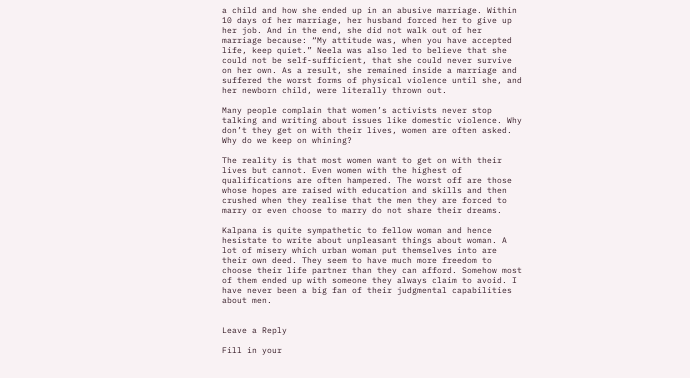a child and how she ended up in an abusive marriage. Within 10 days of her marriage, her husband forced her to give up her job. And in the end, she did not walk out of her marriage because: “My attitude was, when you have accepted life, keep quiet.” Neela was also led to believe that she could not be self-sufficient, that she could never survive on her own. As a result, she remained inside a marriage and suffered the worst forms of physical violence until she, and her newborn child, were literally thrown out.

Many people complain that women’s activists never stop talking and writing about issues like domestic violence. Why don’t they get on with their lives, women are often asked. Why do we keep on whining?

The reality is that most women want to get on with their lives but cannot. Even women with the highest of qualifications are often hampered. The worst off are those whose hopes are raised with education and skills and then crushed when they realise that the men they are forced to marry or even choose to marry do not share their dreams.

Kalpana is quite sympathetic to fellow woman and hence hesistate to write about unpleasant things about woman. A lot of misery which urban woman put themselves into are their own deed. They seem to have much more freedom to choose their life partner than they can afford. Somehow most of them ended up with someone they always claim to avoid. I have never been a big fan of their judgmental capabilities about men.


Leave a Reply

Fill in your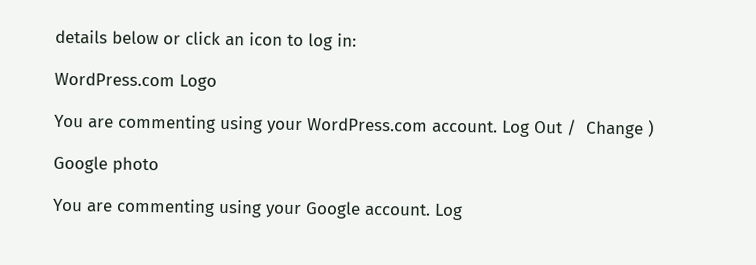details below or click an icon to log in:

WordPress.com Logo

You are commenting using your WordPress.com account. Log Out /  Change )

Google photo

You are commenting using your Google account. Log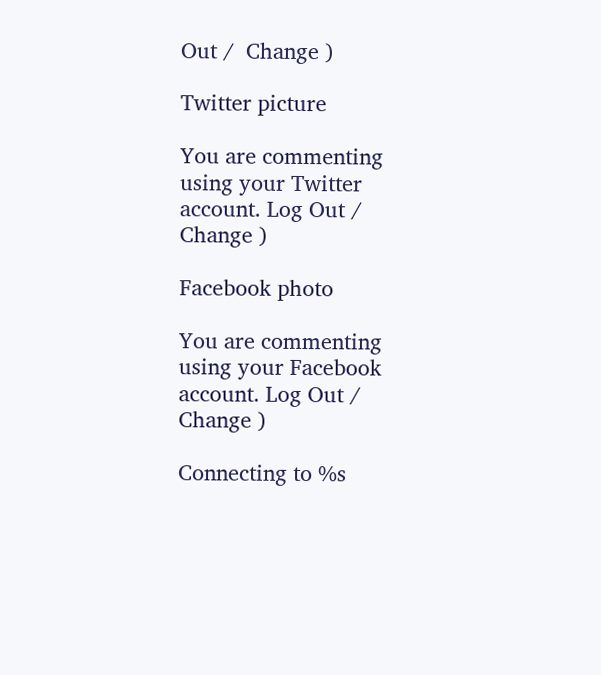Out /  Change )

Twitter picture

You are commenting using your Twitter account. Log Out /  Change )

Facebook photo

You are commenting using your Facebook account. Log Out /  Change )

Connecting to %s